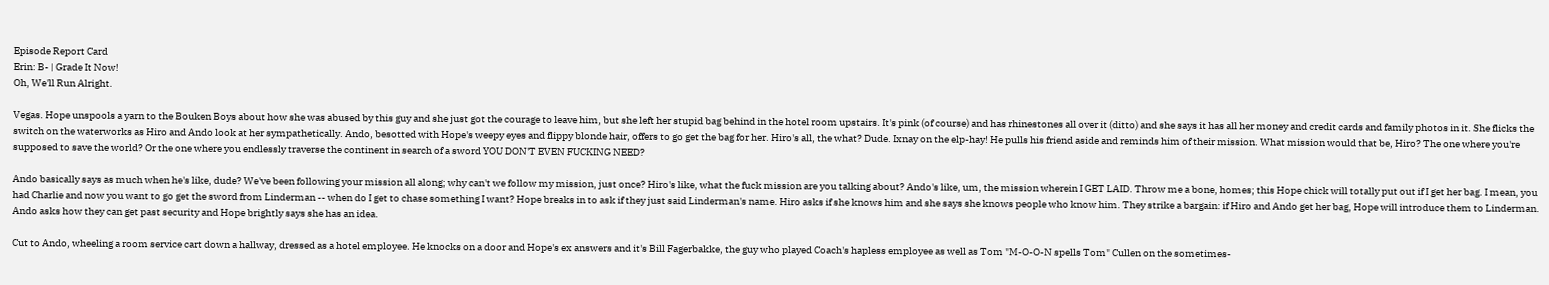Episode Report Card
Erin: B- | Grade It Now!
Oh, We'll Run Alright.

Vegas. Hope unspools a yarn to the Bouken Boys about how she was abused by this guy and she just got the courage to leave him, but she left her stupid bag behind in the hotel room upstairs. It's pink (of course) and has rhinestones all over it (ditto) and she says it has all her money and credit cards and family photos in it. She flicks the switch on the waterworks as Hiro and Ando look at her sympathetically. Ando, besotted with Hope's weepy eyes and flippy blonde hair, offers to go get the bag for her. Hiro's all, the what? Dude. Ixnay on the elp-hay! He pulls his friend aside and reminds him of their mission. What mission would that be, Hiro? The one where you're supposed to save the world? Or the one where you endlessly traverse the continent in search of a sword YOU DON'T EVEN FUCKING NEED?

Ando basically says as much when he's like, dude? We've been following your mission all along; why can't we follow my mission, just once? Hiro's like, what the fuck mission are you talking about? Ando's like, um, the mission wherein I GET LAID. Throw me a bone, homes; this Hope chick will totally put out if I get her bag. I mean, you had Charlie and now you want to go get the sword from Linderman -- when do I get to chase something I want? Hope breaks in to ask if they just said Linderman's name. Hiro asks if she knows him and she says she knows people who know him. They strike a bargain: if Hiro and Ando get her bag, Hope will introduce them to Linderman. Ando asks how they can get past security and Hope brightly says she has an idea.

Cut to Ando, wheeling a room service cart down a hallway, dressed as a hotel employee. He knocks on a door and Hope's ex answers and it's Bill Fagerbakke, the guy who played Coach's hapless employee as well as Tom "M-O-O-N spells Tom" Cullen on the sometimes-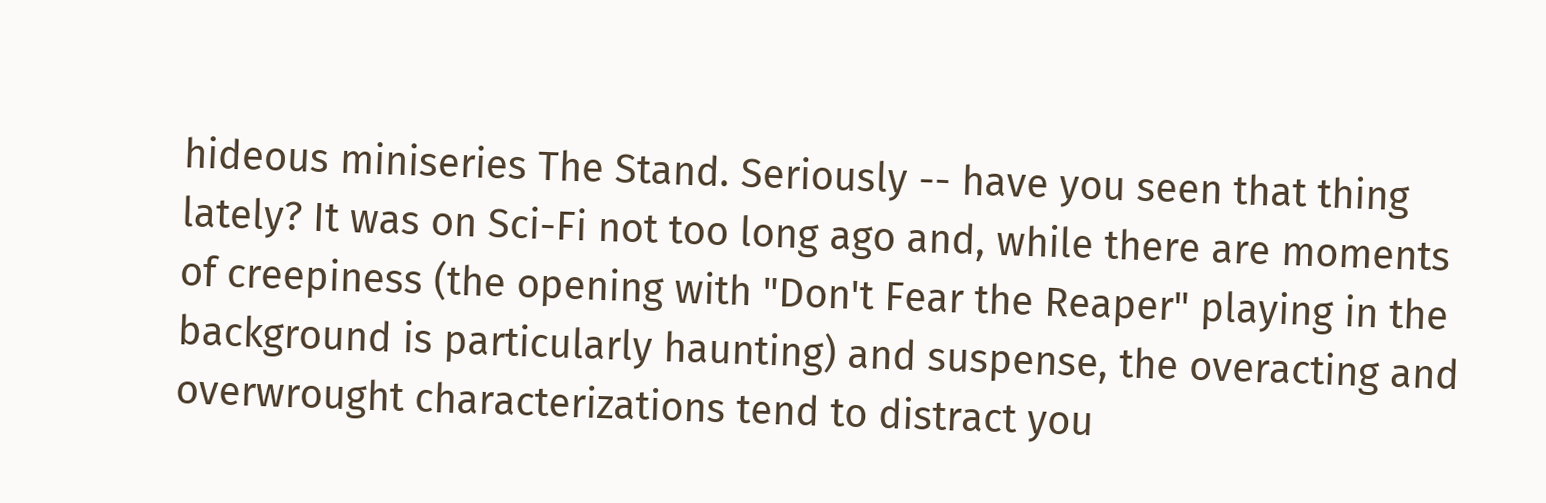hideous miniseries The Stand. Seriously -- have you seen that thing lately? It was on Sci-Fi not too long ago and, while there are moments of creepiness (the opening with "Don't Fear the Reaper" playing in the background is particularly haunting) and suspense, the overacting and overwrought characterizations tend to distract you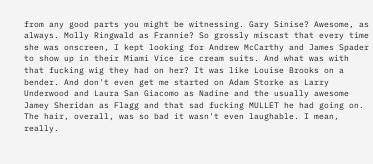from any good parts you might be witnessing. Gary Sinise? Awesome, as always. Molly Ringwald as Frannie? So grossly miscast that every time she was onscreen, I kept looking for Andrew McCarthy and James Spader to show up in their Miami Vice ice cream suits. And what was with that fucking wig they had on her? It was like Louise Brooks on a bender. And don't even get me started on Adam Storke as Larry Underwood and Laura San Giacomo as Nadine and the usually awesome Jamey Sheridan as Flagg and that sad fucking MULLET he had going on. The hair, overall, was so bad it wasn't even laughable. I mean, really.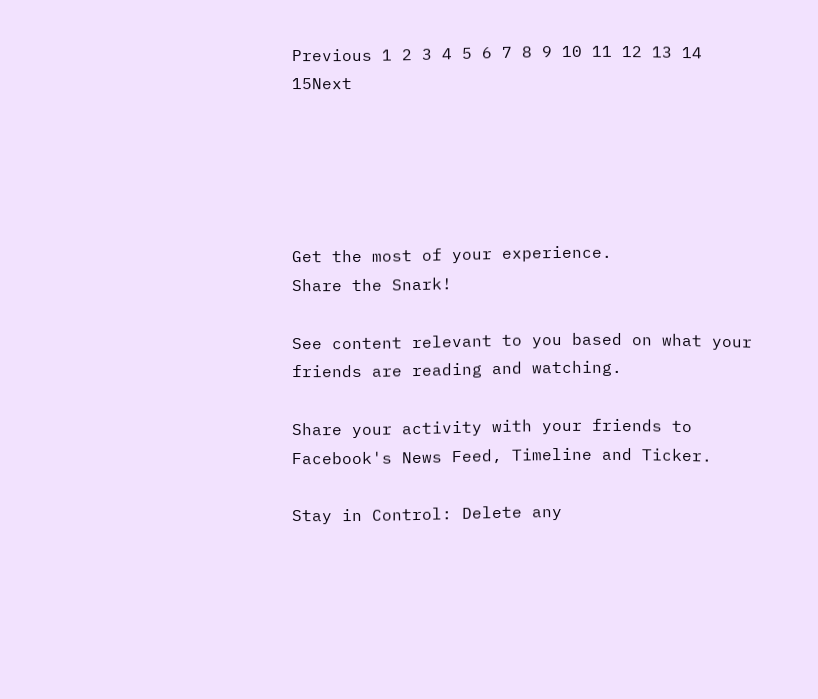Previous 1 2 3 4 5 6 7 8 9 10 11 12 13 14 15Next





Get the most of your experience.
Share the Snark!

See content relevant to you based on what your friends are reading and watching.

Share your activity with your friends to Facebook's News Feed, Timeline and Ticker.

Stay in Control: Delete any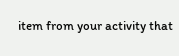item from your activity that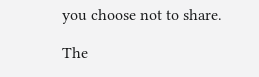you choose not to share.

The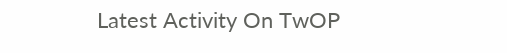Latest Activity On TwOP